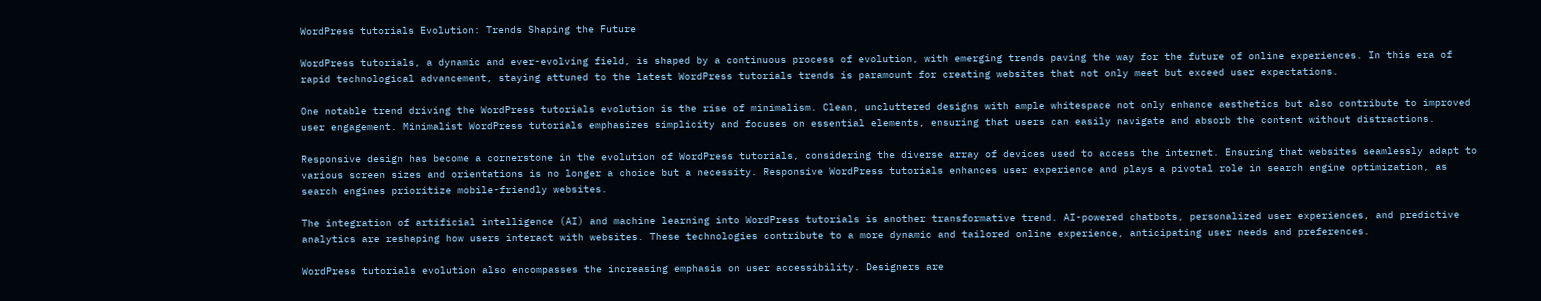WordPress tutorials Evolution: Trends Shaping the Future

WordPress tutorials, a dynamic and ever-evolving field, is shaped by a continuous process of evolution, with emerging trends paving the way for the future of online experiences. In this era of rapid technological advancement, staying attuned to the latest WordPress tutorials trends is paramount for creating websites that not only meet but exceed user expectations.

One notable trend driving the WordPress tutorials evolution is the rise of minimalism. Clean, uncluttered designs with ample whitespace not only enhance aesthetics but also contribute to improved user engagement. Minimalist WordPress tutorials emphasizes simplicity and focuses on essential elements, ensuring that users can easily navigate and absorb the content without distractions.

Responsive design has become a cornerstone in the evolution of WordPress tutorials, considering the diverse array of devices used to access the internet. Ensuring that websites seamlessly adapt to various screen sizes and orientations is no longer a choice but a necessity. Responsive WordPress tutorials enhances user experience and plays a pivotal role in search engine optimization, as search engines prioritize mobile-friendly websites.

The integration of artificial intelligence (AI) and machine learning into WordPress tutorials is another transformative trend. AI-powered chatbots, personalized user experiences, and predictive analytics are reshaping how users interact with websites. These technologies contribute to a more dynamic and tailored online experience, anticipating user needs and preferences.

WordPress tutorials evolution also encompasses the increasing emphasis on user accessibility. Designers are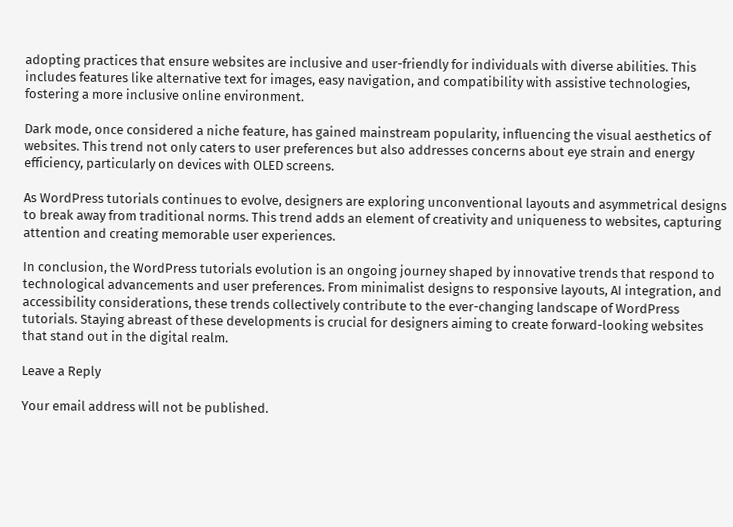adopting practices that ensure websites are inclusive and user-friendly for individuals with diverse abilities. This includes features like alternative text for images, easy navigation, and compatibility with assistive technologies, fostering a more inclusive online environment.

Dark mode, once considered a niche feature, has gained mainstream popularity, influencing the visual aesthetics of websites. This trend not only caters to user preferences but also addresses concerns about eye strain and energy efficiency, particularly on devices with OLED screens.

As WordPress tutorials continues to evolve, designers are exploring unconventional layouts and asymmetrical designs to break away from traditional norms. This trend adds an element of creativity and uniqueness to websites, capturing attention and creating memorable user experiences.

In conclusion, the WordPress tutorials evolution is an ongoing journey shaped by innovative trends that respond to technological advancements and user preferences. From minimalist designs to responsive layouts, AI integration, and accessibility considerations, these trends collectively contribute to the ever-changing landscape of WordPress tutorials. Staying abreast of these developments is crucial for designers aiming to create forward-looking websites that stand out in the digital realm.

Leave a Reply

Your email address will not be published.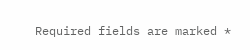Required fields are marked *